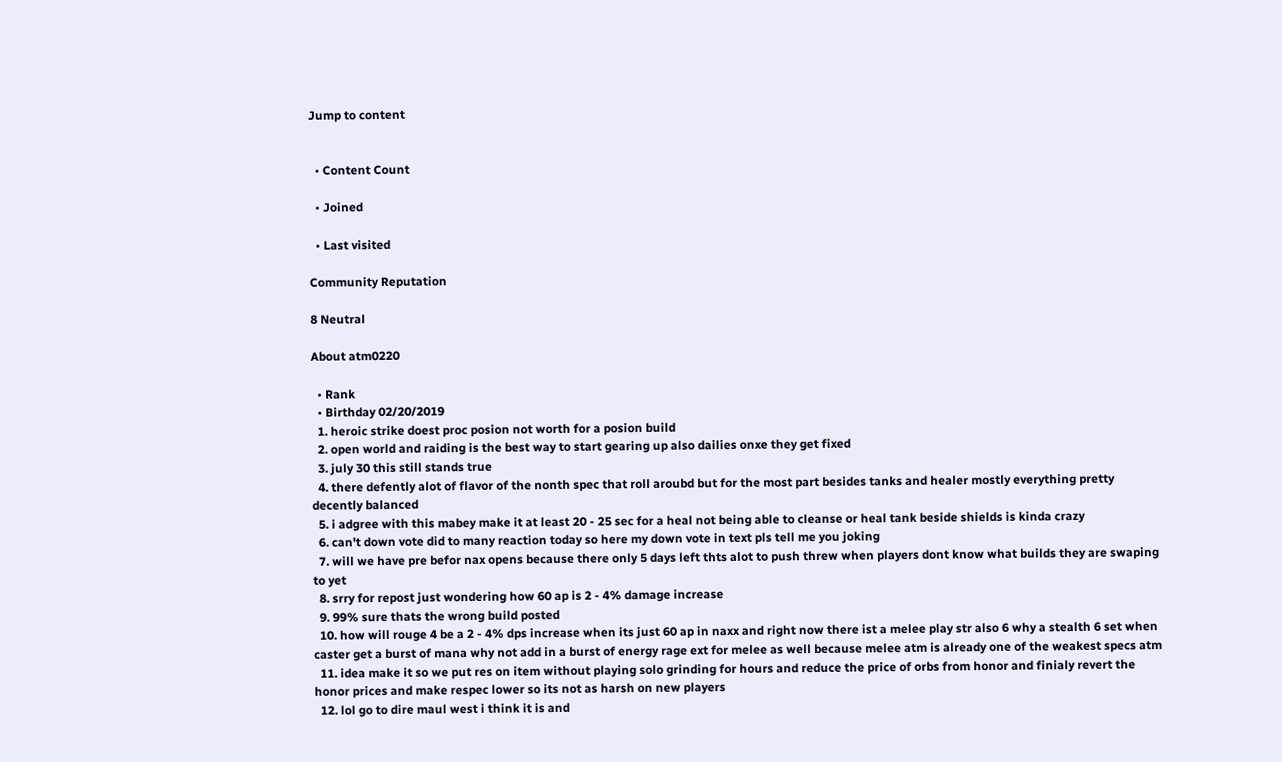Jump to content


  • Content Count

  • Joined

  • Last visited

Community Reputation

8 Neutral

About atm0220

  • Rank
  • Birthday 02/20/2019
  1. heroic strike doest proc posion not worth for a posion build
  2. open world and raiding is the best way to start gearing up also dailies onxe they get fixed
  3. july 30 this still stands true
  4. there defently alot of flavor of the nonth spec that roll aroubd but for the most part besides tanks and healer mostly everything pretty decently balanced
  5. i adgree with this mabey make it at least 20 - 25 sec for a heal not being able to cleanse or heal tank beside shields is kinda crazy
  6. can't down vote did to many reaction today so here my down vote in text pls tell me you joking
  7. will we have pre befor nax opens because there only 5 days left thts alot to push threw when players dont know what builds they are swaping to yet
  8. srry for repost just wondering how 60 ap is 2 - 4% damage increase
  9. 99% sure thats the wrong build posted
  10. how will rouge 4 be a 2 - 4% dps increase when its just 60 ap in naxx and right now there ist a melee play str also 6 why a stealth 6 set when caster get a burst of mana why not add in a burst of energy rage ext for melee as well because melee atm is already one of the weakest specs atm
  11. idea make it so we put res on item without playing solo grinding for hours and reduce the price of orbs from honor and finialy revert the honor prices and make respec lower so its not as harsh on new players
  12. lol go to dire maul west i think it is and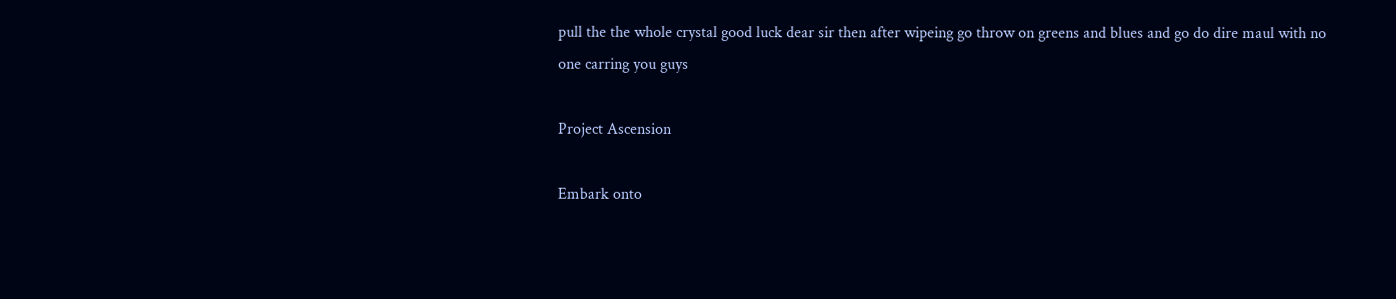pull the the whole crystal good luck dear sir then after wipeing go throw on greens and blues and go do dire maul with no one carring you guys

Project Ascension

Embark onto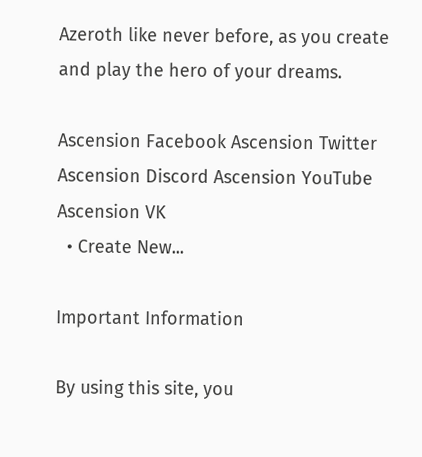Azeroth like never before, as you create and play the hero of your dreams.

Ascension Facebook Ascension Twitter Ascension Discord Ascension YouTube Ascension VK
  • Create New...

Important Information

By using this site, you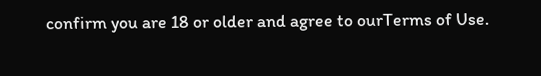confirm you are 18 or older and agree to ourTerms of Use.